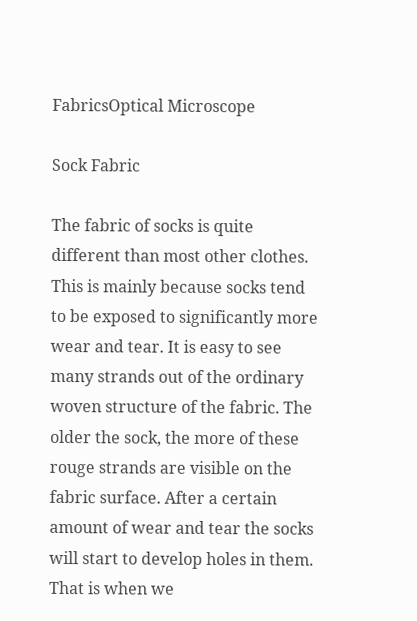FabricsOptical Microscope

Sock Fabric

The fabric of socks is quite different than most other clothes. This is mainly because socks tend to be exposed to significantly more wear and tear. It is easy to see many strands out of the ordinary woven structure of the fabric. The older the sock, the more of these rouge strands are visible on the fabric surface. After a certain amount of wear and tear the socks will start to develop holes in them. That is when we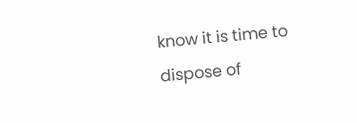know it is time to dispose of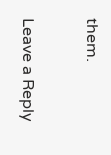them.

Leave a Reply